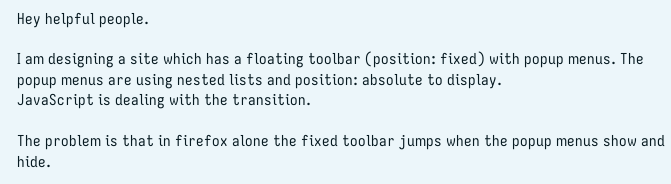Hey helpful people.

I am designing a site which has a floating toolbar (position: fixed) with popup menus. The popup menus are using nested lists and position: absolute to display.
JavaScript is dealing with the transition.

The problem is that in firefox alone the fixed toolbar jumps when the popup menus show and hide.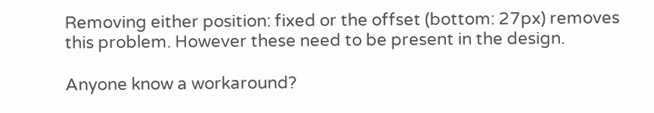Removing either position: fixed or the offset (bottom: 27px) removes this problem. However these need to be present in the design.

Anyone know a workaround?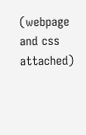(webpage and css attached)